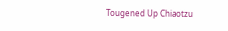Tougened Up Chiaotzu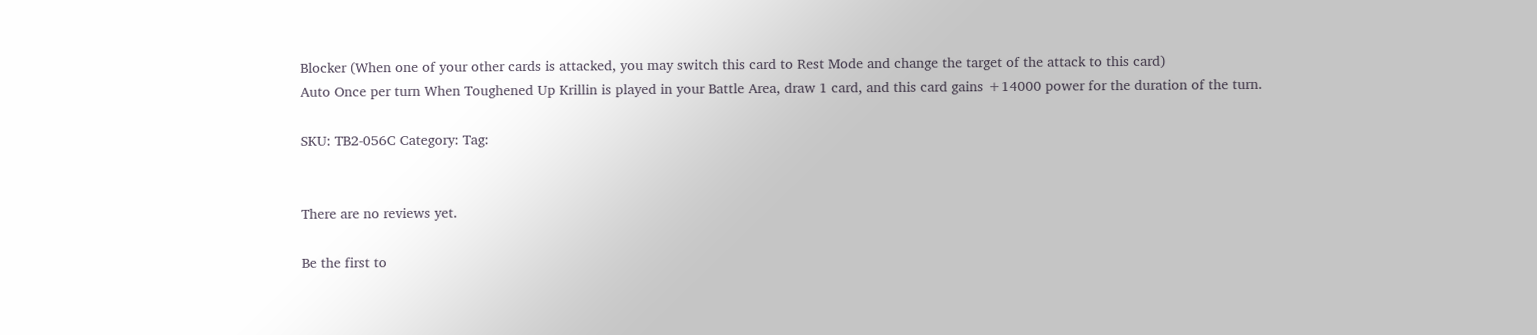Blocker (When one of your other cards is attacked, you may switch this card to Rest Mode and change the target of the attack to this card)
Auto Once per turn When Toughened Up Krillin is played in your Battle Area, draw 1 card, and this card gains +14000 power for the duration of the turn.

SKU: TB2-056C Category: Tag:


There are no reviews yet.

Be the first to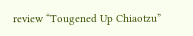review “Tougened Up Chiaotzu”